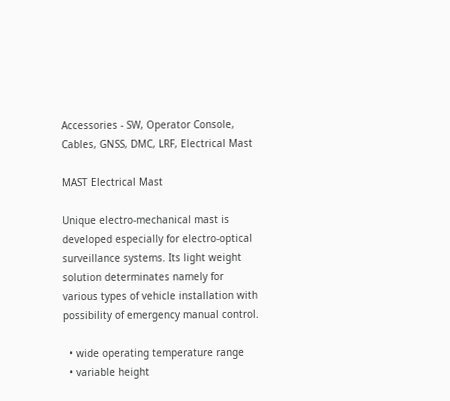Accessories - SW, Operator Console, Cables, GNSS, DMC, LRF, Electrical Mast

MAST Electrical Mast

Unique electro-mechanical mast is developed especially for electro-optical surveillance systems. Its light weight solution determinates namely for various types of vehicle installation with possibility of emergency manual control.

  • wide operating temperature range
  • variable height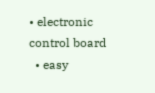• electronic control board
  • easy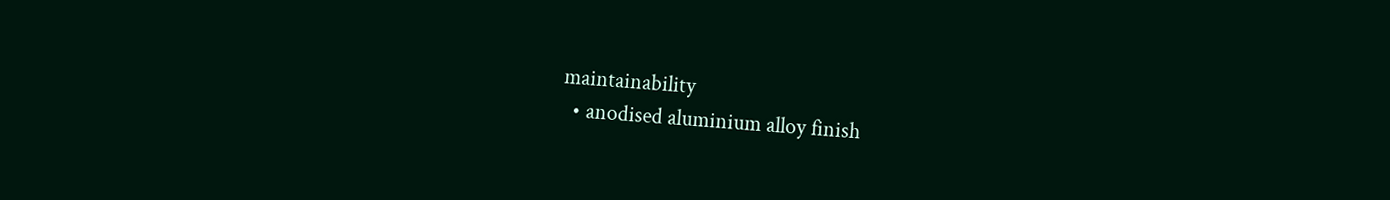maintainability
  • anodised aluminium alloy finish